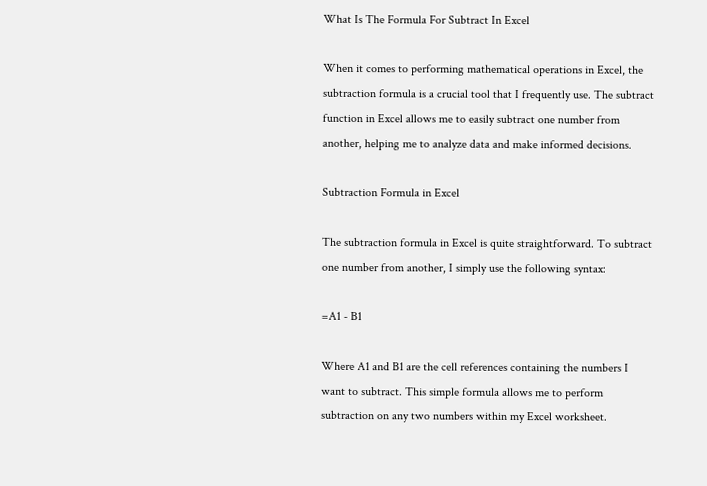What Is The Formula For Subtract In Excel

When it comes to performing mathematical operations in Excel, the subtraction formula is a crucial tool that I frequently use. The subtract function in Excel allows me to easily subtract one number from another, helping me to analyze data and make informed decisions.

Subtraction Formula in Excel

The subtraction formula in Excel is quite straightforward. To subtract one number from another, I simply use the following syntax:

=A1 - B1

Where A1 and B1 are the cell references containing the numbers I want to subtract. This simple formula allows me to perform subtraction on any two numbers within my Excel worksheet.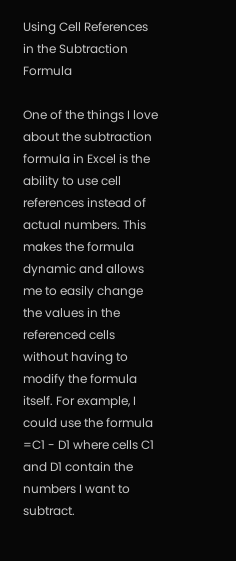Using Cell References in the Subtraction Formula

One of the things I love about the subtraction formula in Excel is the ability to use cell references instead of actual numbers. This makes the formula dynamic and allows me to easily change the values in the referenced cells without having to modify the formula itself. For example, I could use the formula =C1 - D1 where cells C1 and D1 contain the numbers I want to subtract.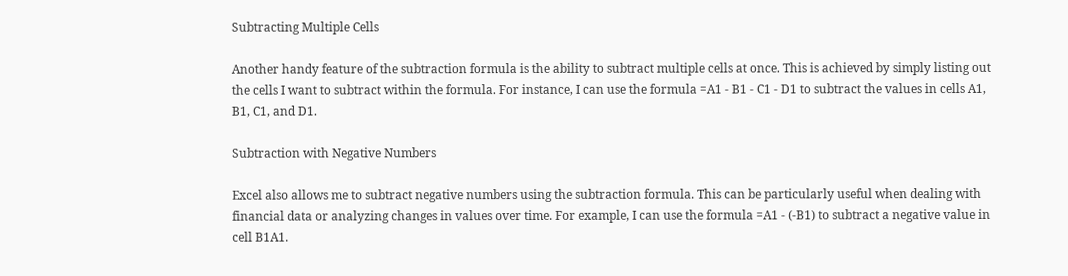Subtracting Multiple Cells

Another handy feature of the subtraction formula is the ability to subtract multiple cells at once. This is achieved by simply listing out the cells I want to subtract within the formula. For instance, I can use the formula =A1 - B1 - C1 - D1 to subtract the values in cells A1, B1, C1, and D1.

Subtraction with Negative Numbers

Excel also allows me to subtract negative numbers using the subtraction formula. This can be particularly useful when dealing with financial data or analyzing changes in values over time. For example, I can use the formula =A1 - (-B1) to subtract a negative value in cell B1A1.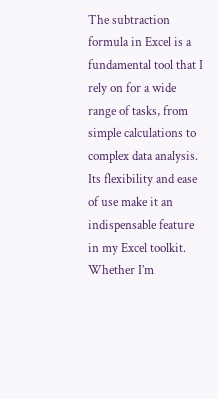The subtraction formula in Excel is a fundamental tool that I rely on for a wide range of tasks, from simple calculations to complex data analysis. Its flexibility and ease of use make it an indispensable feature in my Excel toolkit. Whether I’m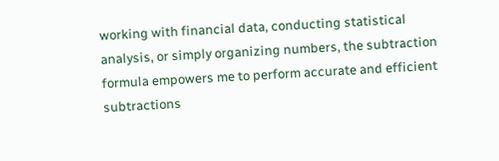working with financial data, conducting statistical analysis, or simply organizing numbers, the subtraction formula empowers me to perform accurate and efficient subtractions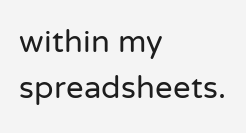within my spreadsheets.